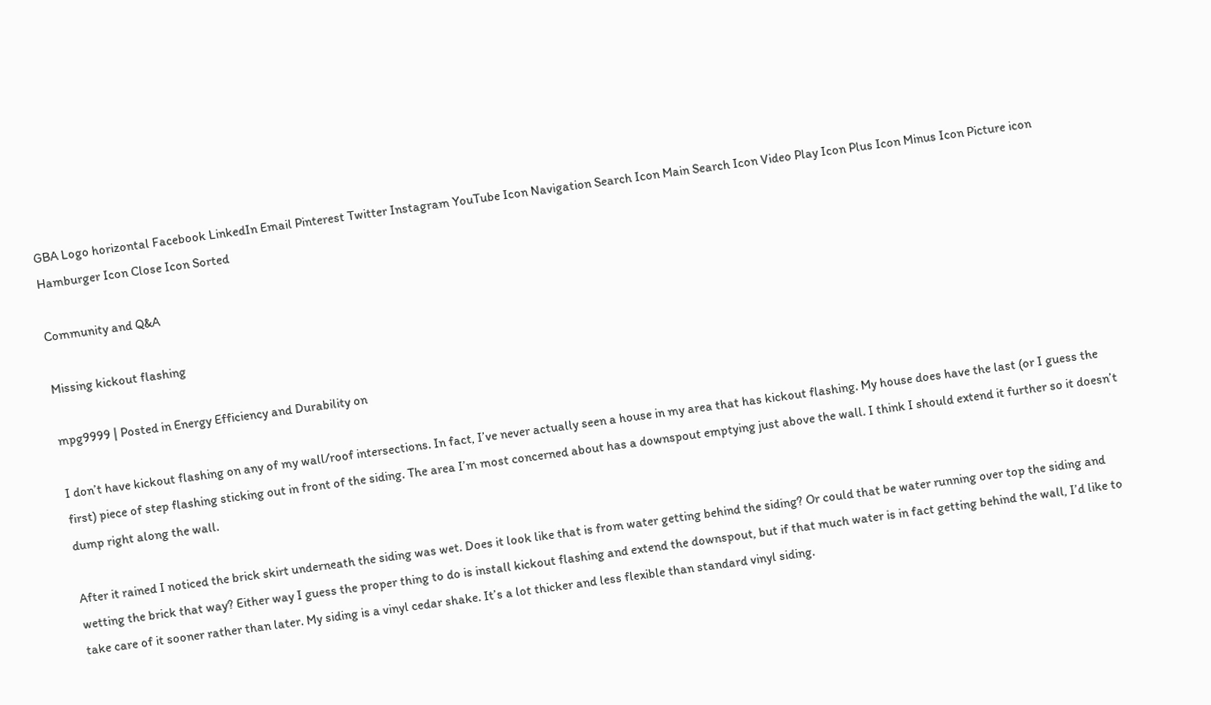GBA Logo horizontal Facebook LinkedIn Email Pinterest Twitter Instagram YouTube Icon Navigation Search Icon Main Search Icon Video Play Icon Plus Icon Minus Icon Picture icon Hamburger Icon Close Icon Sorted

Community and Q&A

Missing kickout flashing

mpg9999 | Posted in Energy Efficiency and Durability on

I don’t have kickout flashing on any of my wall/roof intersections. In fact, I’ve never actually seen a house in my area that has kickout flashing. My house does have the last (or I guess the first) piece of step flashing sticking out in front of the siding. The area I’m most concerned about has a downspout emptying just above the wall. I think I should extend it further so it doesn’t dump right along the wall.

After it rained I noticed the brick skirt underneath the siding was wet. Does it look like that is from water getting behind the siding? Or could that be water running over top the siding and wetting the brick that way? Either way I guess the proper thing to do is install kickout flashing and extend the downspout, but if that much water is in fact getting behind the wall, I’d like to take care of it sooner rather than later. My siding is a vinyl cedar shake. It’s a lot thicker and less flexible than standard vinyl siding.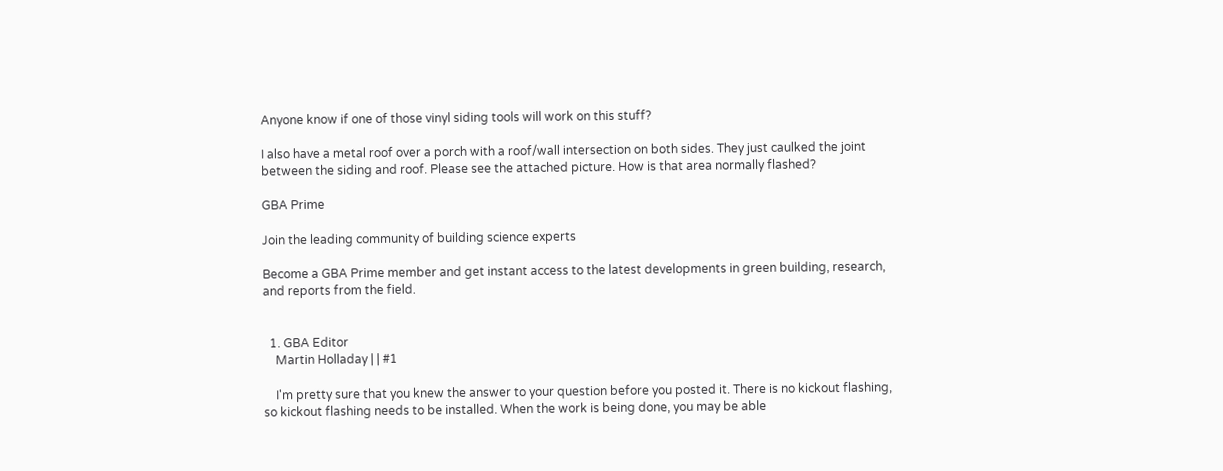Anyone know if one of those vinyl siding tools will work on this stuff?

I also have a metal roof over a porch with a roof/wall intersection on both sides. They just caulked the joint between the siding and roof. Please see the attached picture. How is that area normally flashed?

GBA Prime

Join the leading community of building science experts

Become a GBA Prime member and get instant access to the latest developments in green building, research, and reports from the field.


  1. GBA Editor
    Martin Holladay | | #1

    I'm pretty sure that you knew the answer to your question before you posted it. There is no kickout flashing, so kickout flashing needs to be installed. When the work is being done, you may be able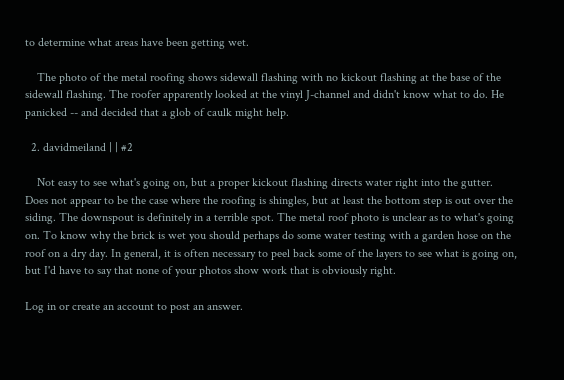to determine what areas have been getting wet.

    The photo of the metal roofing shows sidewall flashing with no kickout flashing at the base of the sidewall flashing. The roofer apparently looked at the vinyl J-channel and didn't know what to do. He panicked -- and decided that a glob of caulk might help.

  2. davidmeiland | | #2

    Not easy to see what's going on, but a proper kickout flashing directs water right into the gutter. Does not appear to be the case where the roofing is shingles, but at least the bottom step is out over the siding. The downspout is definitely in a terrible spot. The metal roof photo is unclear as to what's going on. To know why the brick is wet you should perhaps do some water testing with a garden hose on the roof on a dry day. In general, it is often necessary to peel back some of the layers to see what is going on, but I'd have to say that none of your photos show work that is obviously right.

Log in or create an account to post an answer.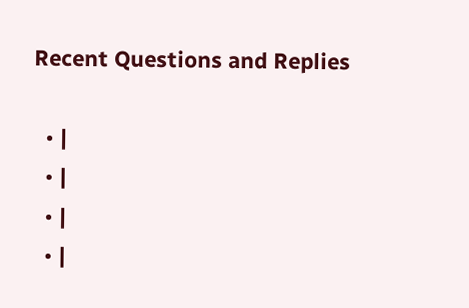Recent Questions and Replies

  • |
  • |
  • |
  • |